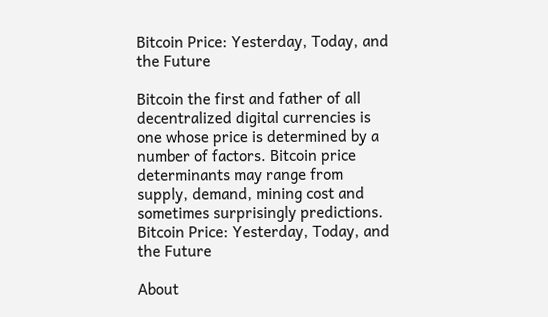Bitcoin Price: Yesterday, Today, and the Future

Bitcoin the first and father of all decentralized digital currencies is one whose price is determined by a number of factors. Bitcoin price determinants may range from supply, demand, mining cost and sometimes surprisingly predictions.
Bitcoin Price: Yesterday, Today, and the Future

About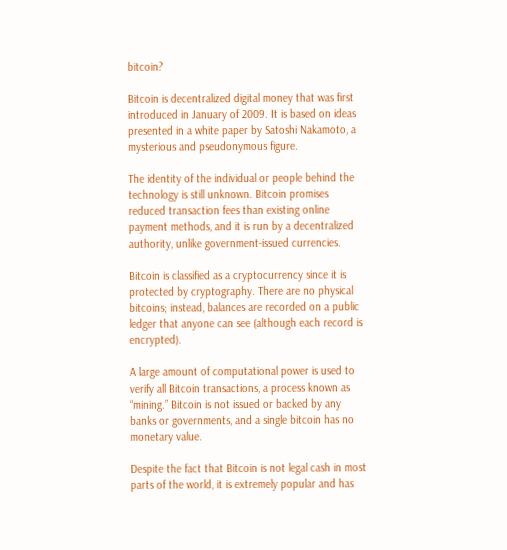bitcoin?

Bitcoin is decentralized digital money that was first introduced in January of 2009. It is based on ideas presented in a white paper by Satoshi Nakamoto, a mysterious and pseudonymous figure.

The identity of the individual or people behind the technology is still unknown. Bitcoin promises reduced transaction fees than existing online payment methods, and it is run by a decentralized authority, unlike government-issued currencies.

Bitcoin is classified as a cryptocurrency since it is protected by cryptography. There are no physical bitcoins; instead, balances are recorded on a public ledger that anyone can see (although each record is encrypted).

A large amount of computational power is used to verify all Bitcoin transactions, a process known as “mining.” Bitcoin is not issued or backed by any banks or governments, and a single bitcoin has no monetary value.

Despite the fact that Bitcoin is not legal cash in most parts of the world, it is extremely popular and has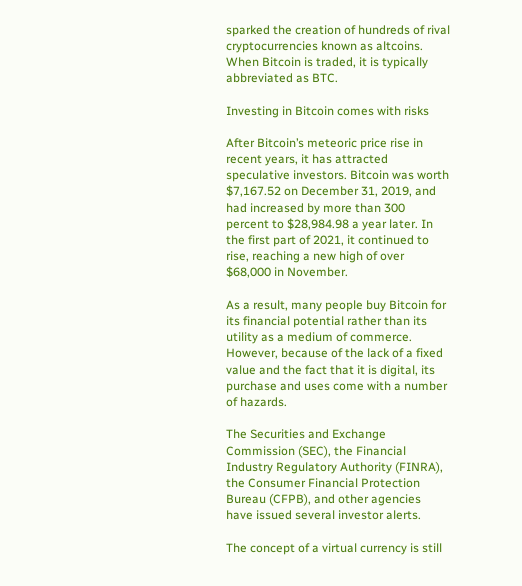sparked the creation of hundreds of rival cryptocurrencies known as altcoins. When Bitcoin is traded, it is typically abbreviated as BTC.

Investing in Bitcoin comes with risks

After Bitcoin’s meteoric price rise in recent years, it has attracted speculative investors. Bitcoin was worth $7,167.52 on December 31, 2019, and had increased by more than 300 percent to $28,984.98 a year later. In the first part of 2021, it continued to rise, reaching a new high of over $68,000 in November.

As a result, many people buy Bitcoin for its financial potential rather than its utility as a medium of commerce. However, because of the lack of a fixed value and the fact that it is digital, its purchase and uses come with a number of hazards.

The Securities and Exchange Commission (SEC), the Financial Industry Regulatory Authority (FINRA), the Consumer Financial Protection Bureau (CFPB), and other agencies have issued several investor alerts.

The concept of a virtual currency is still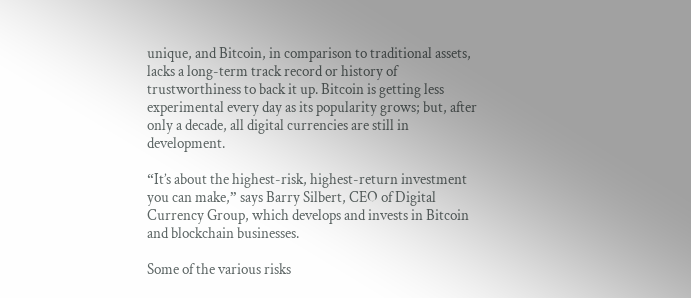unique, and Bitcoin, in comparison to traditional assets, lacks a long-term track record or history of trustworthiness to back it up. Bitcoin is getting less experimental every day as its popularity grows; but, after only a decade, all digital currencies are still in development.

“It’s about the highest-risk, highest-return investment you can make,” says Barry Silbert, CEO of Digital Currency Group, which develops and invests in Bitcoin and blockchain businesses.

Some of the various risks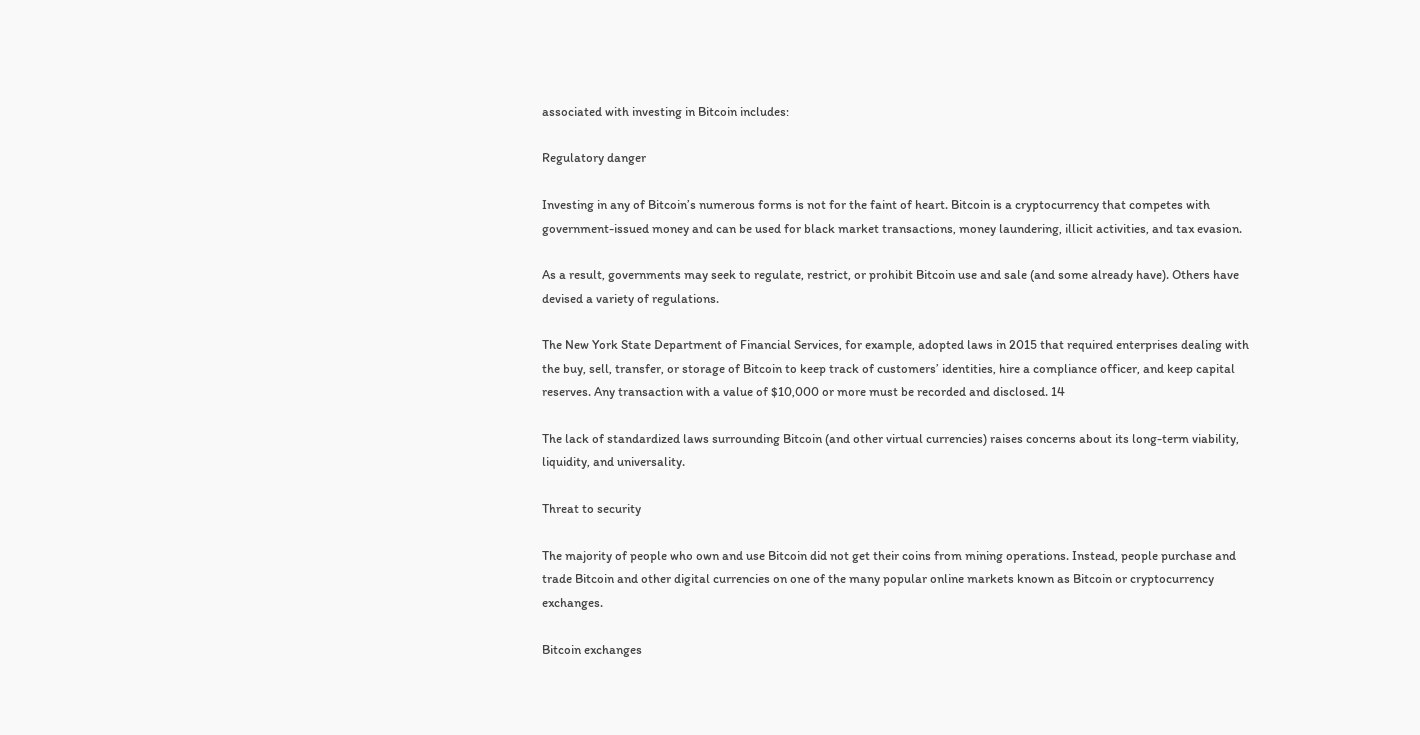associated with investing in Bitcoin includes:

Regulatory danger

Investing in any of Bitcoin’s numerous forms is not for the faint of heart. Bitcoin is a cryptocurrency that competes with government-issued money and can be used for black market transactions, money laundering, illicit activities, and tax evasion.

As a result, governments may seek to regulate, restrict, or prohibit Bitcoin use and sale (and some already have). Others have devised a variety of regulations.

The New York State Department of Financial Services, for example, adopted laws in 2015 that required enterprises dealing with the buy, sell, transfer, or storage of Bitcoin to keep track of customers’ identities, hire a compliance officer, and keep capital reserves. Any transaction with a value of $10,000 or more must be recorded and disclosed. 14

The lack of standardized laws surrounding Bitcoin (and other virtual currencies) raises concerns about its long-term viability, liquidity, and universality.

Threat to security

The majority of people who own and use Bitcoin did not get their coins from mining operations. Instead, people purchase and trade Bitcoin and other digital currencies on one of the many popular online markets known as Bitcoin or cryptocurrency exchanges.

Bitcoin exchanges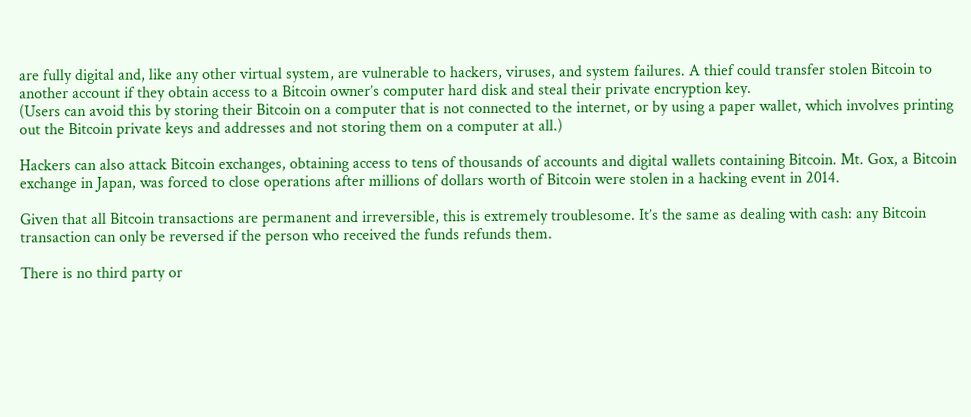are fully digital and, like any other virtual system, are vulnerable to hackers, viruses, and system failures. A thief could transfer stolen Bitcoin to another account if they obtain access to a Bitcoin owner’s computer hard disk and steal their private encryption key.
(Users can avoid this by storing their Bitcoin on a computer that is not connected to the internet, or by using a paper wallet, which involves printing out the Bitcoin private keys and addresses and not storing them on a computer at all.)

Hackers can also attack Bitcoin exchanges, obtaining access to tens of thousands of accounts and digital wallets containing Bitcoin. Mt. Gox, a Bitcoin exchange in Japan, was forced to close operations after millions of dollars worth of Bitcoin were stolen in a hacking event in 2014.

Given that all Bitcoin transactions are permanent and irreversible, this is extremely troublesome. It’s the same as dealing with cash: any Bitcoin transaction can only be reversed if the person who received the funds refunds them.

There is no third party or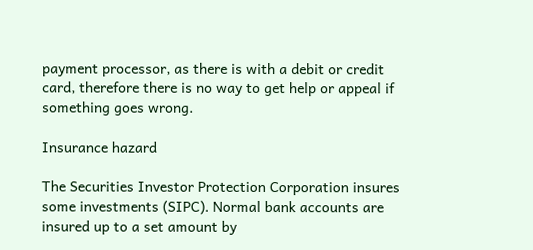payment processor, as there is with a debit or credit card, therefore there is no way to get help or appeal if something goes wrong.

Insurance hazard

The Securities Investor Protection Corporation insures some investments (SIPC). Normal bank accounts are insured up to a set amount by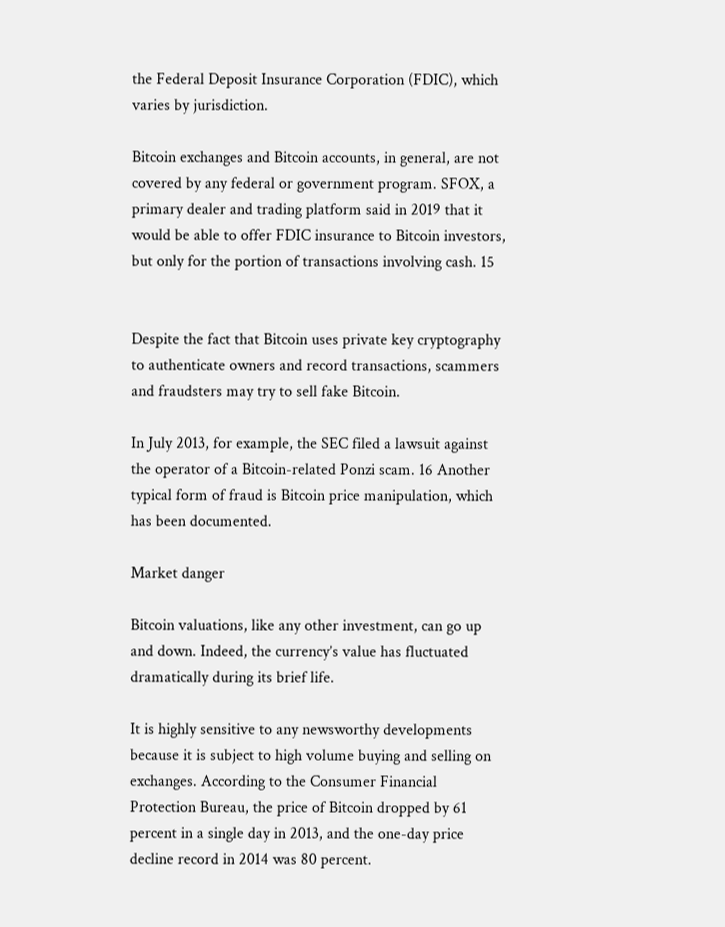the Federal Deposit Insurance Corporation (FDIC), which varies by jurisdiction.

Bitcoin exchanges and Bitcoin accounts, in general, are not covered by any federal or government program. SFOX, a primary dealer and trading platform said in 2019 that it would be able to offer FDIC insurance to Bitcoin investors, but only for the portion of transactions involving cash. 15


Despite the fact that Bitcoin uses private key cryptography to authenticate owners and record transactions, scammers and fraudsters may try to sell fake Bitcoin.

In July 2013, for example, the SEC filed a lawsuit against the operator of a Bitcoin-related Ponzi scam. 16 Another typical form of fraud is Bitcoin price manipulation, which has been documented.

Market danger

Bitcoin valuations, like any other investment, can go up and down. Indeed, the currency’s value has fluctuated dramatically during its brief life.

It is highly sensitive to any newsworthy developments because it is subject to high volume buying and selling on exchanges. According to the Consumer Financial Protection Bureau, the price of Bitcoin dropped by 61 percent in a single day in 2013, and the one-day price decline record in 2014 was 80 percent.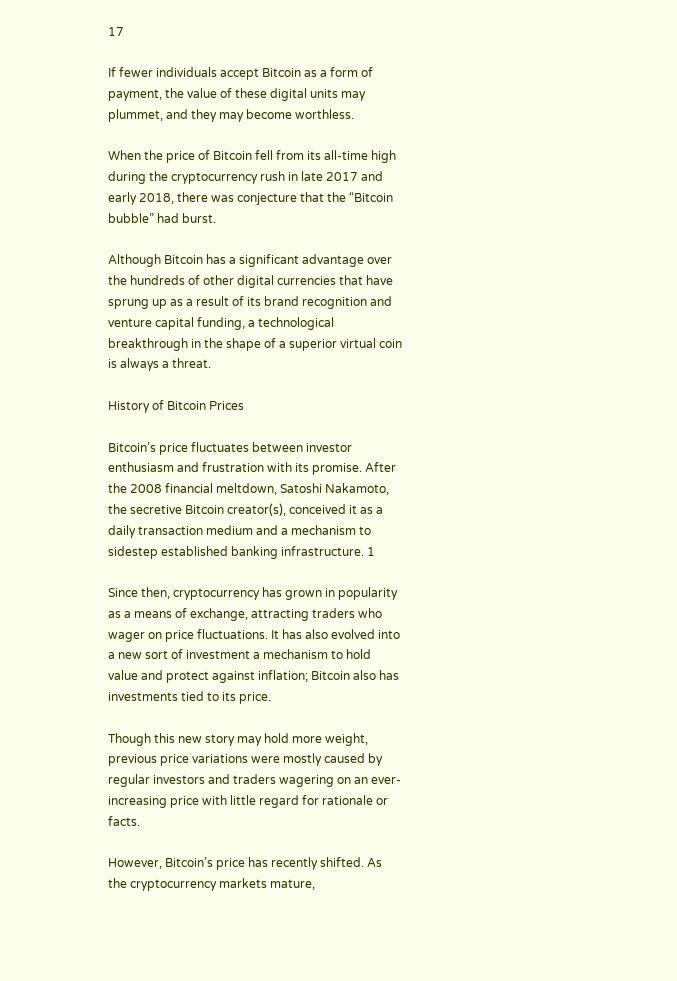17

If fewer individuals accept Bitcoin as a form of payment, the value of these digital units may plummet, and they may become worthless.

When the price of Bitcoin fell from its all-time high during the cryptocurrency rush in late 2017 and early 2018, there was conjecture that the “Bitcoin bubble” had burst.

Although Bitcoin has a significant advantage over the hundreds of other digital currencies that have sprung up as a result of its brand recognition and venture capital funding, a technological breakthrough in the shape of a superior virtual coin is always a threat.

History of Bitcoin Prices

Bitcoin’s price fluctuates between investor enthusiasm and frustration with its promise. After the 2008 financial meltdown, Satoshi Nakamoto, the secretive Bitcoin creator(s), conceived it as a daily transaction medium and a mechanism to sidestep established banking infrastructure. 1

Since then, cryptocurrency has grown in popularity as a means of exchange, attracting traders who wager on price fluctuations. It has also evolved into a new sort of investment a mechanism to hold value and protect against inflation; Bitcoin also has investments tied to its price.

Though this new story may hold more weight, previous price variations were mostly caused by regular investors and traders wagering on an ever-increasing price with little regard for rationale or facts.

However, Bitcoin’s price has recently shifted. As the cryptocurrency markets mature,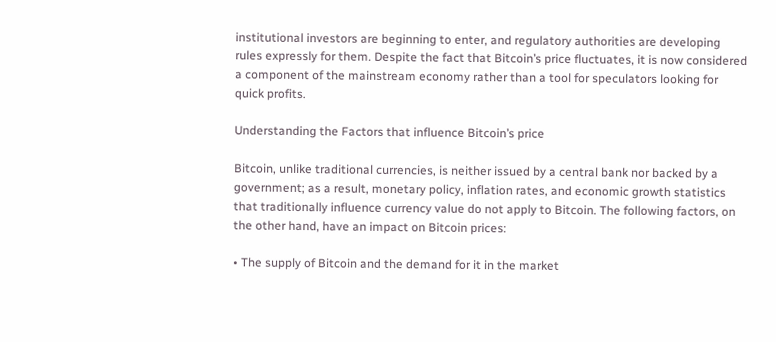institutional investors are beginning to enter, and regulatory authorities are developing rules expressly for them. Despite the fact that Bitcoin’s price fluctuates, it is now considered a component of the mainstream economy rather than a tool for speculators looking for quick profits.

Understanding the Factors that influence Bitcoin’s price

Bitcoin, unlike traditional currencies, is neither issued by a central bank nor backed by a government; as a result, monetary policy, inflation rates, and economic growth statistics that traditionally influence currency value do not apply to Bitcoin. The following factors, on the other hand, have an impact on Bitcoin prices:

• The supply of Bitcoin and the demand for it in the market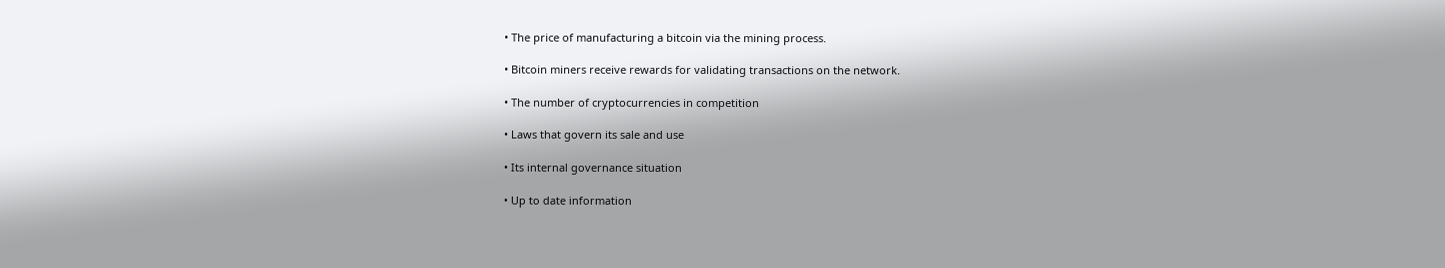• The price of manufacturing a bitcoin via the mining process.

• Bitcoin miners receive rewards for validating transactions on the network.

• The number of cryptocurrencies in competition

• Laws that govern its sale and use

• Its internal governance situation

• Up to date information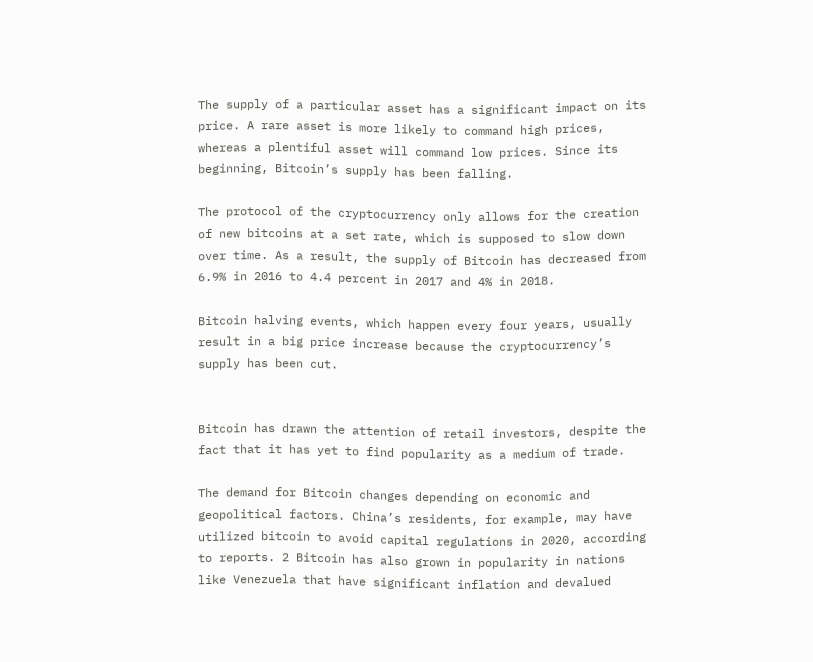The supply of a particular asset has a significant impact on its price. A rare asset is more likely to command high prices, whereas a plentiful asset will command low prices. Since its beginning, Bitcoin’s supply has been falling.

The protocol of the cryptocurrency only allows for the creation of new bitcoins at a set rate, which is supposed to slow down over time. As a result, the supply of Bitcoin has decreased from 6.9% in 2016 to 4.4 percent in 2017 and 4% in 2018.

Bitcoin halving events, which happen every four years, usually result in a big price increase because the cryptocurrency’s supply has been cut.


Bitcoin has drawn the attention of retail investors, despite the fact that it has yet to find popularity as a medium of trade.

The demand for Bitcoin changes depending on economic and geopolitical factors. China’s residents, for example, may have utilized bitcoin to avoid capital regulations in 2020, according to reports. 2 Bitcoin has also grown in popularity in nations like Venezuela that have significant inflation and devalued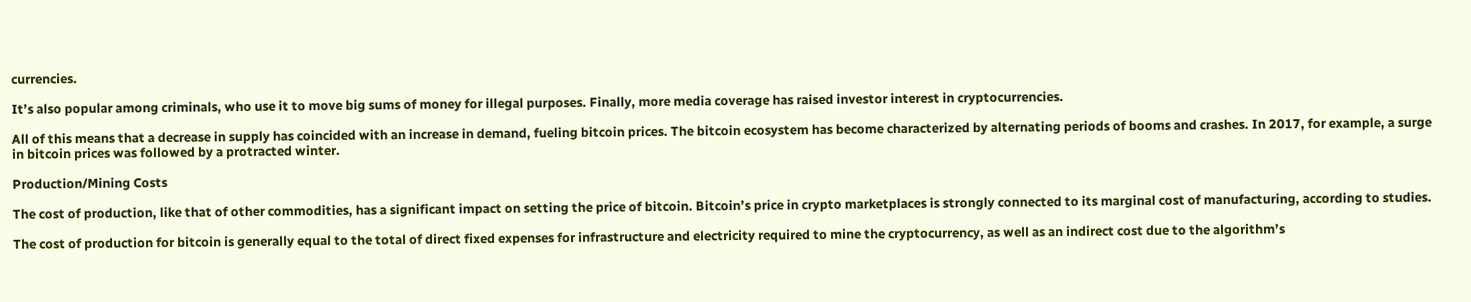currencies.

It’s also popular among criminals, who use it to move big sums of money for illegal purposes. Finally, more media coverage has raised investor interest in cryptocurrencies.

All of this means that a decrease in supply has coincided with an increase in demand, fueling bitcoin prices. The bitcoin ecosystem has become characterized by alternating periods of booms and crashes. In 2017, for example, a surge in bitcoin prices was followed by a protracted winter.

Production/Mining Costs

The cost of production, like that of other commodities, has a significant impact on setting the price of bitcoin. Bitcoin’s price in crypto marketplaces is strongly connected to its marginal cost of manufacturing, according to studies.

The cost of production for bitcoin is generally equal to the total of direct fixed expenses for infrastructure and electricity required to mine the cryptocurrency, as well as an indirect cost due to the algorithm’s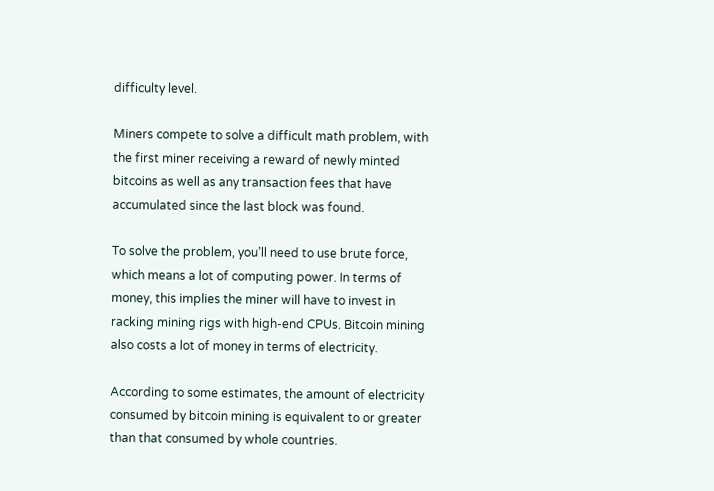difficulty level.

Miners compete to solve a difficult math problem, with the first miner receiving a reward of newly minted bitcoins as well as any transaction fees that have accumulated since the last block was found.

To solve the problem, you’ll need to use brute force, which means a lot of computing power. In terms of money, this implies the miner will have to invest in racking mining rigs with high-end CPUs. Bitcoin mining also costs a lot of money in terms of electricity.

According to some estimates, the amount of electricity consumed by bitcoin mining is equivalent to or greater than that consumed by whole countries.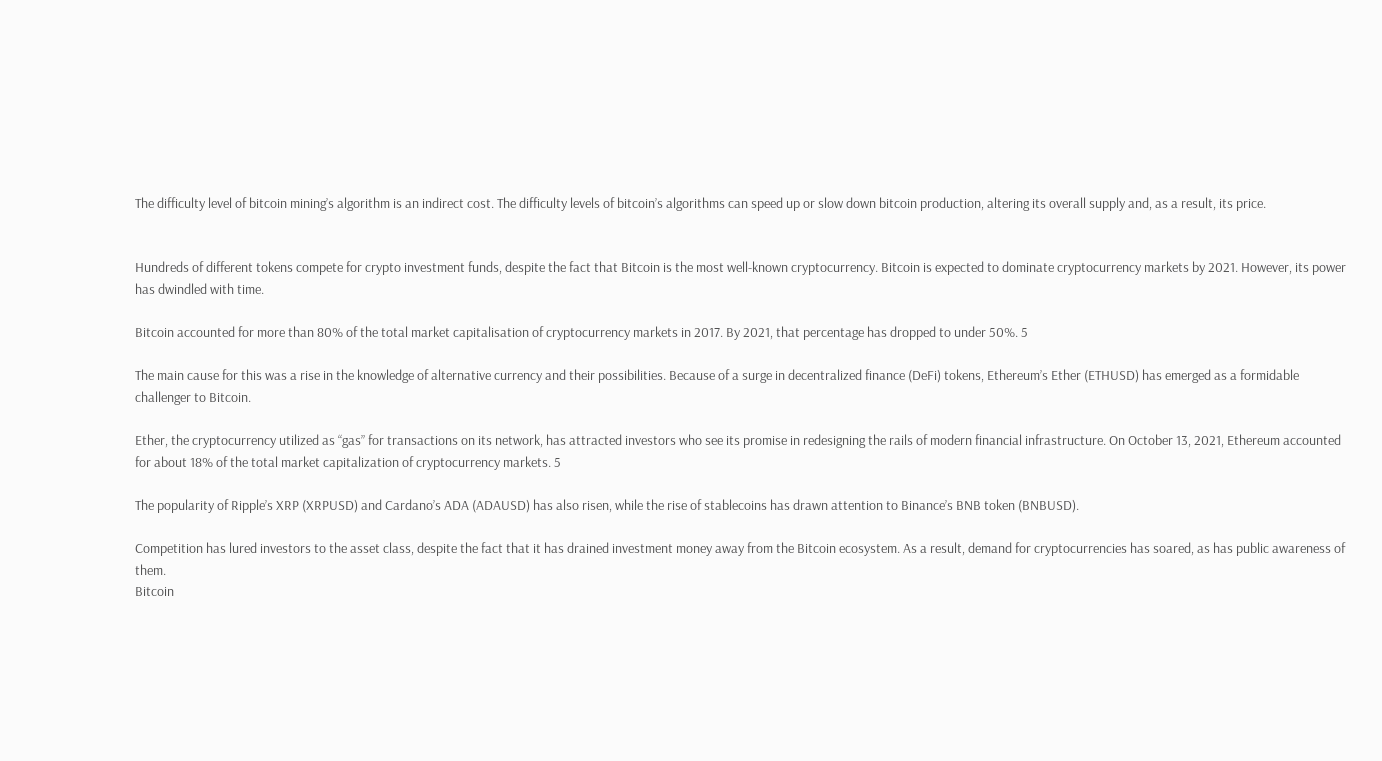The difficulty level of bitcoin mining’s algorithm is an indirect cost. The difficulty levels of bitcoin’s algorithms can speed up or slow down bitcoin production, altering its overall supply and, as a result, its price.


Hundreds of different tokens compete for crypto investment funds, despite the fact that Bitcoin is the most well-known cryptocurrency. Bitcoin is expected to dominate cryptocurrency markets by 2021. However, its power has dwindled with time.

Bitcoin accounted for more than 80% of the total market capitalisation of cryptocurrency markets in 2017. By 2021, that percentage has dropped to under 50%. 5

The main cause for this was a rise in the knowledge of alternative currency and their possibilities. Because of a surge in decentralized finance (DeFi) tokens, Ethereum’s Ether (ETHUSD) has emerged as a formidable challenger to Bitcoin.

Ether, the cryptocurrency utilized as “gas” for transactions on its network, has attracted investors who see its promise in redesigning the rails of modern financial infrastructure. On October 13, 2021, Ethereum accounted for about 18% of the total market capitalization of cryptocurrency markets. 5

The popularity of Ripple’s XRP (XRPUSD) and Cardano’s ADA (ADAUSD) has also risen, while the rise of stablecoins has drawn attention to Binance’s BNB token (BNBUSD).

Competition has lured investors to the asset class, despite the fact that it has drained investment money away from the Bitcoin ecosystem. As a result, demand for cryptocurrencies has soared, as has public awareness of them.
Bitcoin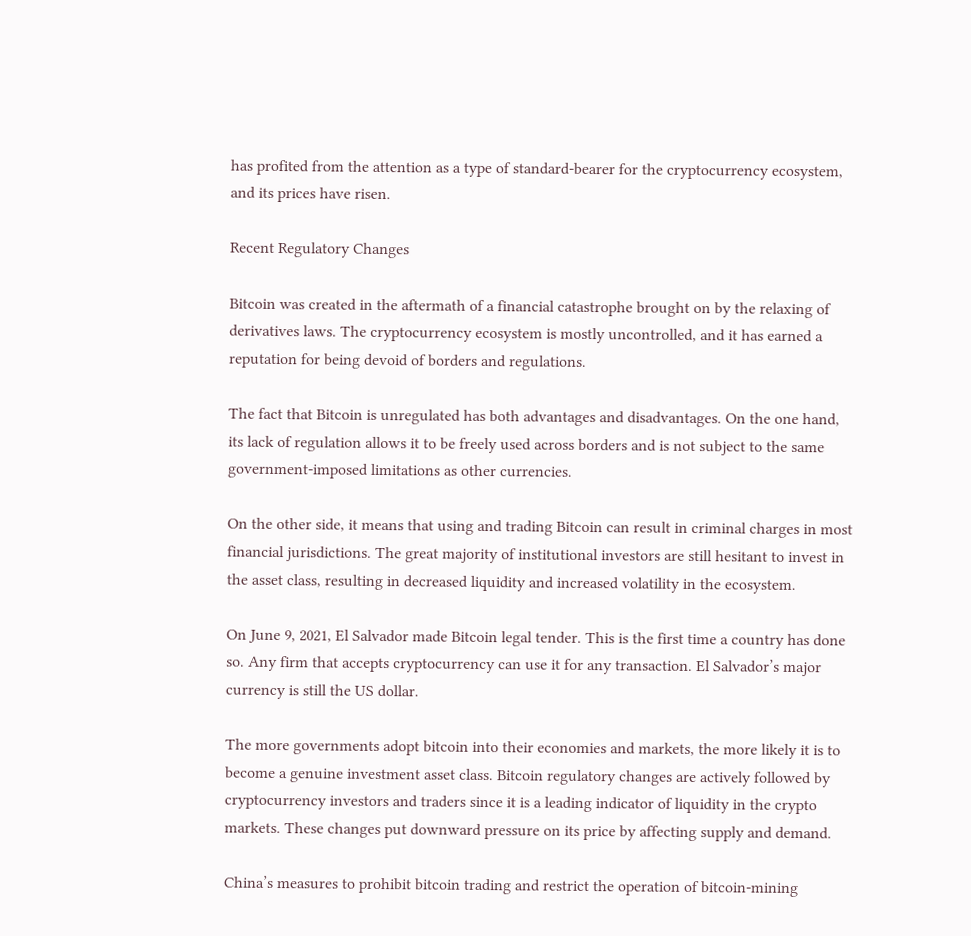has profited from the attention as a type of standard-bearer for the cryptocurrency ecosystem, and its prices have risen.

Recent Regulatory Changes

Bitcoin was created in the aftermath of a financial catastrophe brought on by the relaxing of derivatives laws. The cryptocurrency ecosystem is mostly uncontrolled, and it has earned a reputation for being devoid of borders and regulations.

The fact that Bitcoin is unregulated has both advantages and disadvantages. On the one hand, its lack of regulation allows it to be freely used across borders and is not subject to the same government-imposed limitations as other currencies.

On the other side, it means that using and trading Bitcoin can result in criminal charges in most financial jurisdictions. The great majority of institutional investors are still hesitant to invest in the asset class, resulting in decreased liquidity and increased volatility in the ecosystem.

On June 9, 2021, El Salvador made Bitcoin legal tender. This is the first time a country has done so. Any firm that accepts cryptocurrency can use it for any transaction. El Salvador’s major currency is still the US dollar.

The more governments adopt bitcoin into their economies and markets, the more likely it is to become a genuine investment asset class. Bitcoin regulatory changes are actively followed by cryptocurrency investors and traders since it is a leading indicator of liquidity in the crypto markets. These changes put downward pressure on its price by affecting supply and demand.

China’s measures to prohibit bitcoin trading and restrict the operation of bitcoin-mining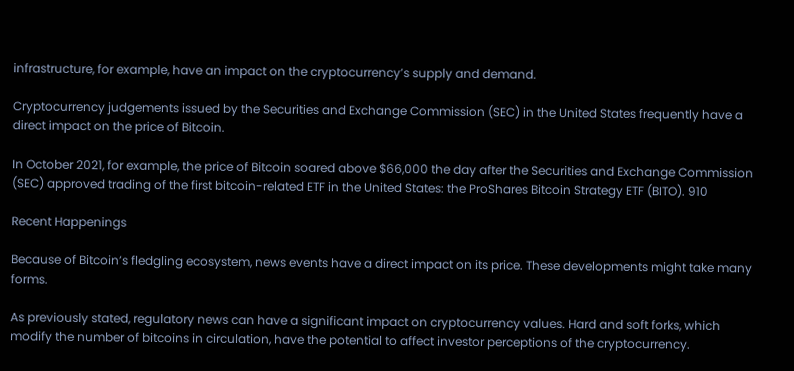infrastructure, for example, have an impact on the cryptocurrency’s supply and demand.

Cryptocurrency judgements issued by the Securities and Exchange Commission (SEC) in the United States frequently have a direct impact on the price of Bitcoin.

In October 2021, for example, the price of Bitcoin soared above $66,000 the day after the Securities and Exchange Commission (SEC) approved trading of the first bitcoin-related ETF in the United States: the ProShares Bitcoin Strategy ETF (BITO). 910

Recent Happenings

Because of Bitcoin’s fledgling ecosystem, news events have a direct impact on its price. These developments might take many forms.

As previously stated, regulatory news can have a significant impact on cryptocurrency values. Hard and soft forks, which modify the number of bitcoins in circulation, have the potential to affect investor perceptions of the cryptocurrency.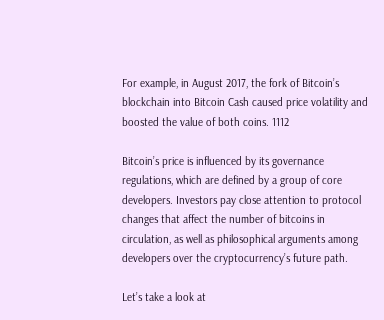For example, in August 2017, the fork of Bitcoin’s blockchain into Bitcoin Cash caused price volatility and boosted the value of both coins. 1112

Bitcoin’s price is influenced by its governance regulations, which are defined by a group of core developers. Investors pay close attention to protocol changes that affect the number of bitcoins in circulation, as well as philosophical arguments among developers over the cryptocurrency’s future path.

Let’s take a look at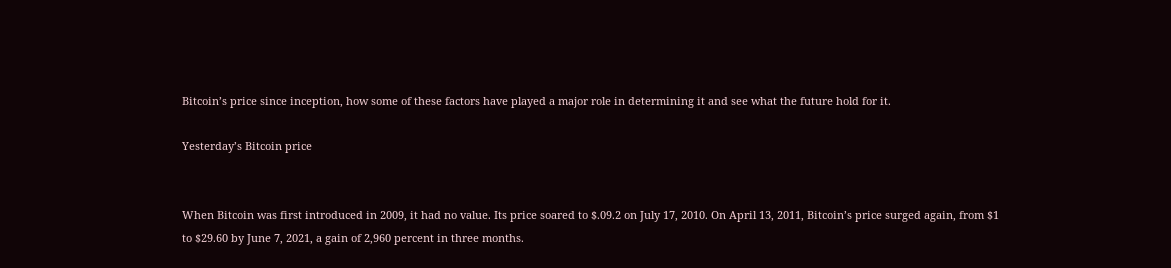Bitcoin’s price since inception, how some of these factors have played a major role in determining it and see what the future hold for it.

Yesterday’s Bitcoin price


When Bitcoin was first introduced in 2009, it had no value. Its price soared to $.09.2 on July 17, 2010. On April 13, 2011, Bitcoin’s price surged again, from $1 to $29.60 by June 7, 2021, a gain of 2,960 percent in three months.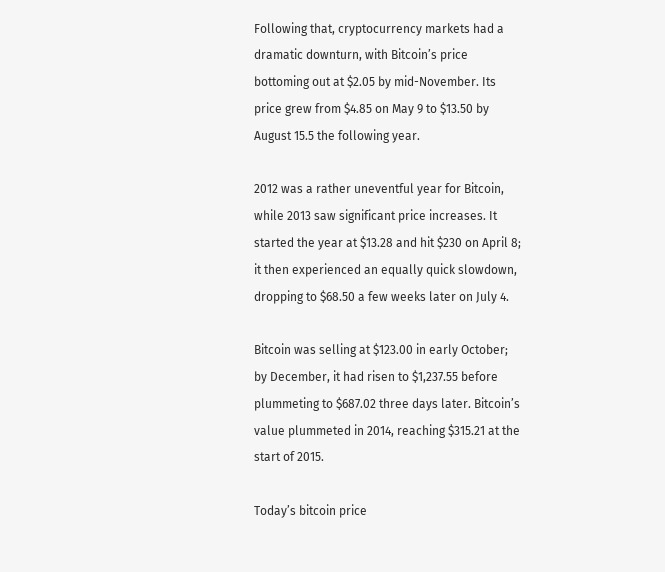Following that, cryptocurrency markets had a dramatic downturn, with Bitcoin’s price bottoming out at $2.05 by mid-November. Its price grew from $4.85 on May 9 to $13.50 by August 15.5 the following year.

2012 was a rather uneventful year for Bitcoin, while 2013 saw significant price increases. It started the year at $13.28 and hit $230 on April 8; it then experienced an equally quick slowdown, dropping to $68.50 a few weeks later on July 4.

Bitcoin was selling at $123.00 in early October; by December, it had risen to $1,237.55 before plummeting to $687.02 three days later. Bitcoin’s value plummeted in 2014, reaching $315.21 at the start of 2015.

Today’s bitcoin price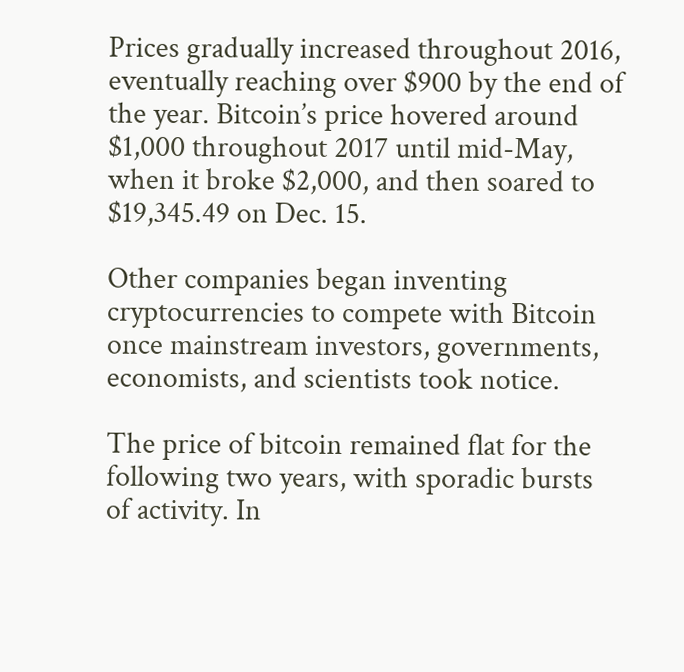Prices gradually increased throughout 2016, eventually reaching over $900 by the end of the year. Bitcoin’s price hovered around $1,000 throughout 2017 until mid-May, when it broke $2,000, and then soared to $19,345.49 on Dec. 15.

Other companies began inventing cryptocurrencies to compete with Bitcoin once mainstream investors, governments, economists, and scientists took notice.

The price of bitcoin remained flat for the following two years, with sporadic bursts of activity. In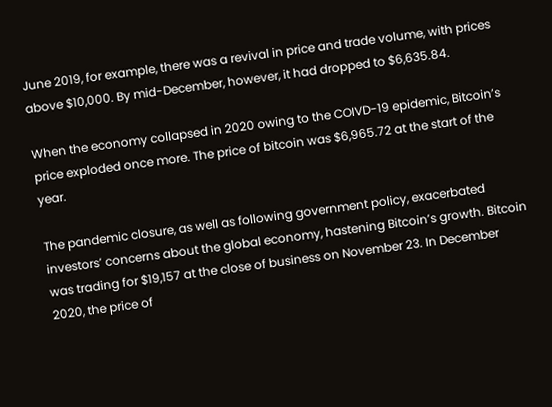June 2019, for example, there was a revival in price and trade volume, with prices above $10,000. By mid-December, however, it had dropped to $6,635.84.

When the economy collapsed in 2020 owing to the COIVD-19 epidemic, Bitcoin’s price exploded once more. The price of bitcoin was $6,965.72 at the start of the year.

The pandemic closure, as well as following government policy, exacerbated investors’ concerns about the global economy, hastening Bitcoin’s growth. Bitcoin was trading for $19,157 at the close of business on November 23. In December 2020, the price of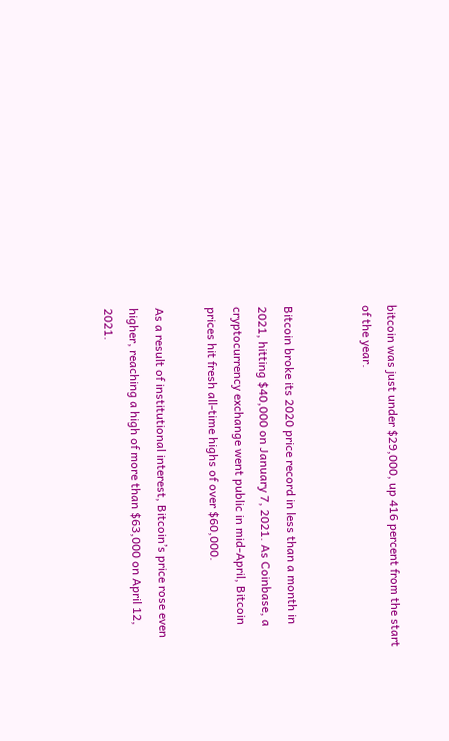bitcoin was just under $29,000, up 416 percent from the start of the year.


Bitcoin broke its 2020 price record in less than a month in 2021, hitting $40,000 on January 7, 2021. As Coinbase, a cryptocurrency exchange went public in mid-April, Bitcoin prices hit fresh all-time highs of over $60,000.

As a result of institutional interest, Bitcoin’s price rose even higher, reaching a high of more than $63,000 on April 12, 2021.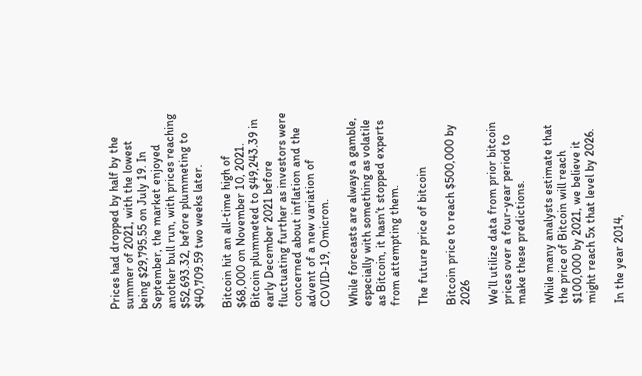Prices had dropped by half by the summer of 2021, with the lowest being $29,795.55 on July 19. In September, the market enjoyed another bull run, with prices reaching $52,693.32, before plummeting to $40,709.59 two weeks later.

Bitcoin hit an all-time high of $68,000 on November 10, 2021. Bitcoin plummeted to $49,243.39 in early December 2021 before fluctuating further as investors were concerned about inflation and the advent of a new variation of COVID-19, Omicron.

While forecasts are always a gamble, especially with something as volatile as Bitcoin, it hasn’t stopped experts from attempting them.

The future price of bitcoin

Bitcoin price to reach $500,000 by 2026

We’ll utilize data from prior bitcoin prices over a four-year period to make these predictions.

While many analysts estimate that the price of Bitcoin will reach $100,000 by 2021, we believe it might reach 5x that level by 2026.

In the year 2014,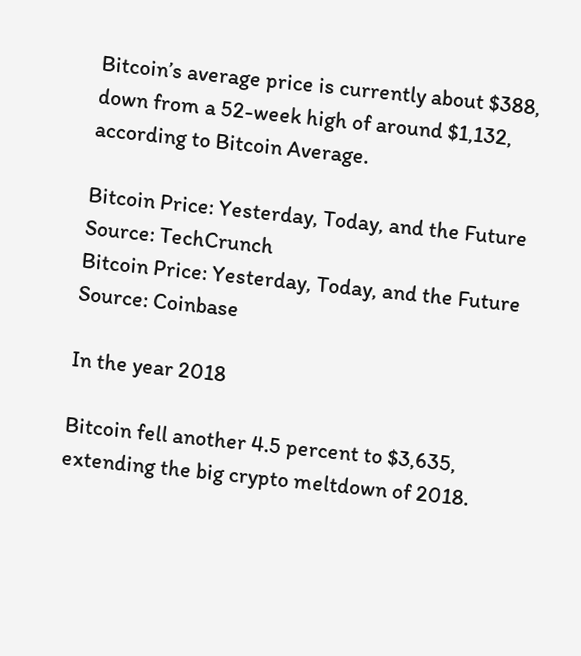Bitcoin’s average price is currently about $388, down from a 52-week high of around $1,132, according to Bitcoin Average.

Bitcoin Price: Yesterday, Today, and the Future
Source: TechCrunch
Bitcoin Price: Yesterday, Today, and the Future
Source: Coinbase

In the year 2018

Bitcoin fell another 4.5 percent to $3,635, extending the big crypto meltdown of 2018.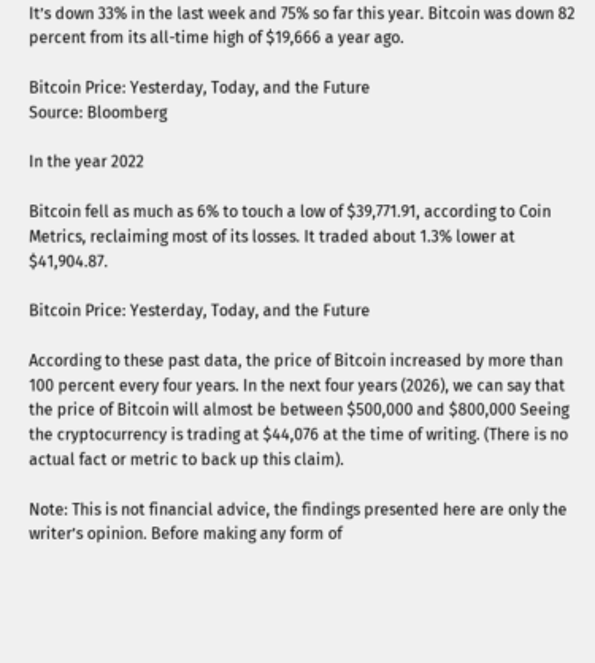It’s down 33% in the last week and 75% so far this year. Bitcoin was down 82 percent from its all-time high of $19,666 a year ago.

Bitcoin Price: Yesterday, Today, and the Future
Source: Bloomberg

In the year 2022

Bitcoin fell as much as 6% to touch a low of $39,771.91, according to Coin Metrics, reclaiming most of its losses. It traded about 1.3% lower at $41,904.87.

Bitcoin Price: Yesterday, Today, and the Future

According to these past data, the price of Bitcoin increased by more than 100 percent every four years. In the next four years (2026), we can say that the price of Bitcoin will almost be between $500,000 and $800,000 Seeing the cryptocurrency is trading at $44,076 at the time of writing. (There is no actual fact or metric to back up this claim).

Note: This is not financial advice, the findings presented here are only the writer’s opinion. Before making any form of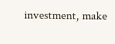investment, make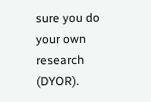sure you do your own research (DYOR).